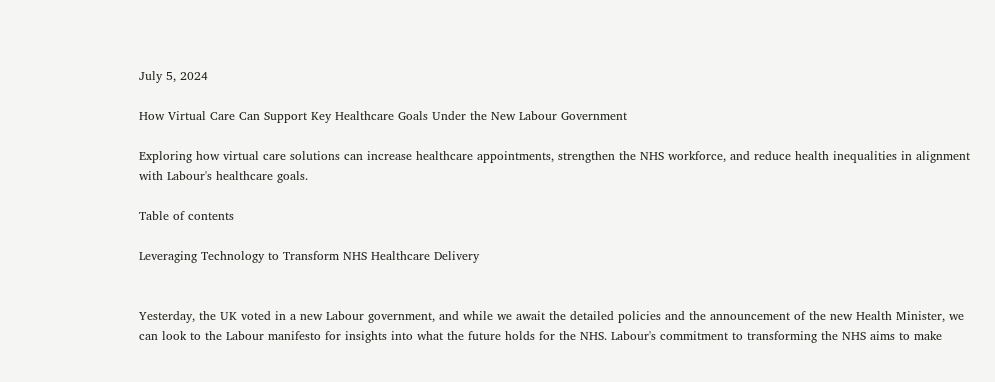July 5, 2024

How Virtual Care Can Support Key Healthcare Goals Under the New Labour Government

Exploring how virtual care solutions can increase healthcare appointments, strengthen the NHS workforce, and reduce health inequalities in alignment with Labour's healthcare goals.

Table of contents

Leveraging Technology to Transform NHS Healthcare Delivery


Yesterday, the UK voted in a new Labour government, and while we await the detailed policies and the announcement of the new Health Minister, we can look to the Labour manifesto for insights into what the future holds for the NHS. Labour's commitment to transforming the NHS aims to make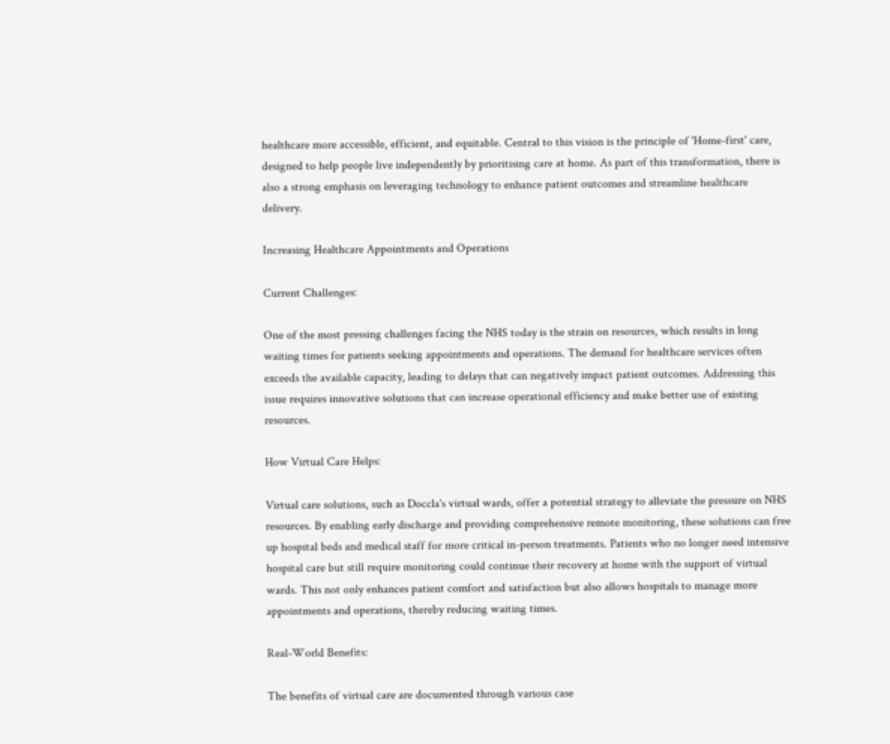healthcare more accessible, efficient, and equitable. Central to this vision is the principle of 'Home-first' care, designed to help people live independently by prioritising care at home. As part of this transformation, there is also a strong emphasis on leveraging technology to enhance patient outcomes and streamline healthcare delivery.

Increasing Healthcare Appointments and Operations

Current Challenges:

One of the most pressing challenges facing the NHS today is the strain on resources, which results in long waiting times for patients seeking appointments and operations. The demand for healthcare services often exceeds the available capacity, leading to delays that can negatively impact patient outcomes. Addressing this issue requires innovative solutions that can increase operational efficiency and make better use of existing resources.

How Virtual Care Helps:

Virtual care solutions, such as Doccla's virtual wards, offer a potential strategy to alleviate the pressure on NHS resources. By enabling early discharge and providing comprehensive remote monitoring, these solutions can free up hospital beds and medical staff for more critical in-person treatments. Patients who no longer need intensive hospital care but still require monitoring could continue their recovery at home with the support of virtual wards. This not only enhances patient comfort and satisfaction but also allows hospitals to manage more appointments and operations, thereby reducing waiting times.

Real-World Benefits:

The benefits of virtual care are documented through various case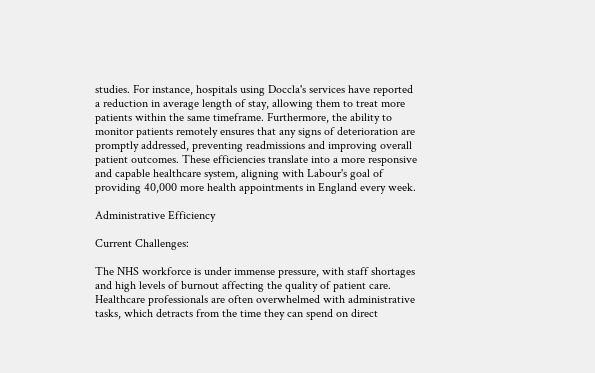studies. For instance, hospitals using Doccla's services have reported a reduction in average length of stay, allowing them to treat more patients within the same timeframe. Furthermore, the ability to monitor patients remotely ensures that any signs of deterioration are promptly addressed, preventing readmissions and improving overall patient outcomes. These efficiencies translate into a more responsive and capable healthcare system, aligning with Labour's goal of providing 40,000 more health appointments in England every week.

Administrative Efficiency

Current Challenges:

The NHS workforce is under immense pressure, with staff shortages and high levels of burnout affecting the quality of patient care. Healthcare professionals are often overwhelmed with administrative tasks, which detracts from the time they can spend on direct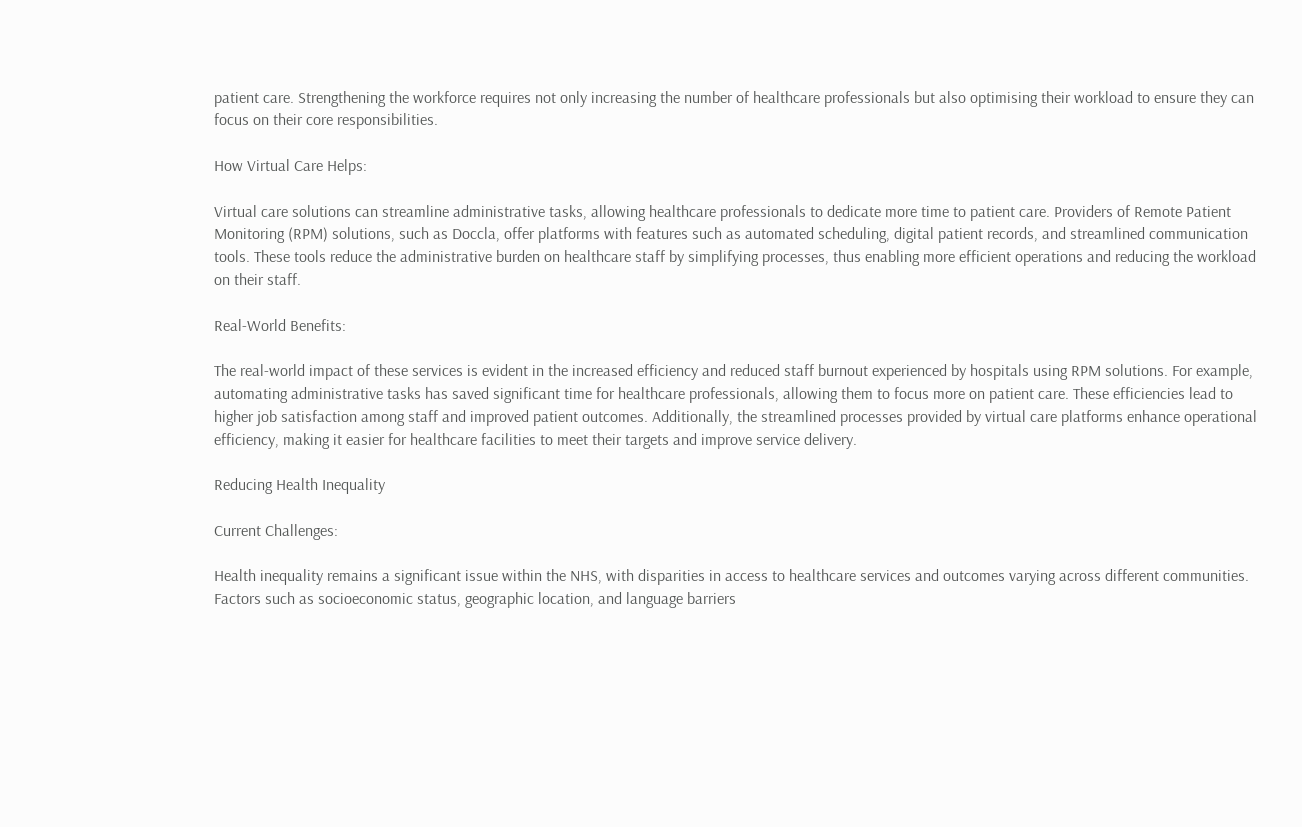patient care. Strengthening the workforce requires not only increasing the number of healthcare professionals but also optimising their workload to ensure they can focus on their core responsibilities.

How Virtual Care Helps:

Virtual care solutions can streamline administrative tasks, allowing healthcare professionals to dedicate more time to patient care. Providers of Remote Patient Monitoring (RPM) solutions, such as Doccla, offer platforms with features such as automated scheduling, digital patient records, and streamlined communication tools. These tools reduce the administrative burden on healthcare staff by simplifying processes, thus enabling more efficient operations and reducing the workload on their staff.

Real-World Benefits:

The real-world impact of these services is evident in the increased efficiency and reduced staff burnout experienced by hospitals using RPM solutions. For example, automating administrative tasks has saved significant time for healthcare professionals, allowing them to focus more on patient care. These efficiencies lead to higher job satisfaction among staff and improved patient outcomes. Additionally, the streamlined processes provided by virtual care platforms enhance operational efficiency, making it easier for healthcare facilities to meet their targets and improve service delivery.

Reducing Health Inequality

Current Challenges:

Health inequality remains a significant issue within the NHS, with disparities in access to healthcare services and outcomes varying across different communities. Factors such as socioeconomic status, geographic location, and language barriers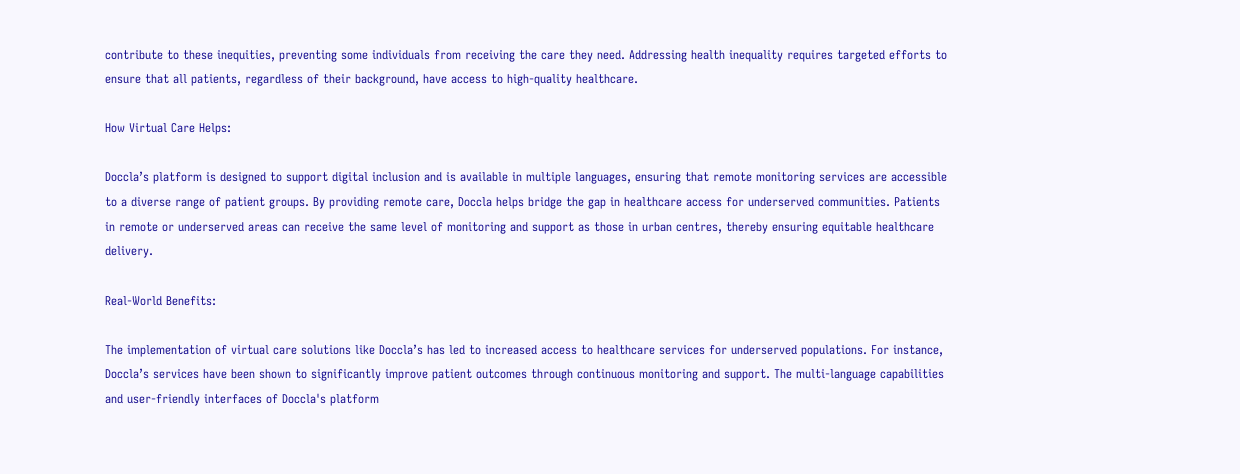contribute to these inequities, preventing some individuals from receiving the care they need. Addressing health inequality requires targeted efforts to ensure that all patients, regardless of their background, have access to high-quality healthcare.

How Virtual Care Helps:

Doccla’s platform is designed to support digital inclusion and is available in multiple languages, ensuring that remote monitoring services are accessible to a diverse range of patient groups. By providing remote care, Doccla helps bridge the gap in healthcare access for underserved communities. Patients in remote or underserved areas can receive the same level of monitoring and support as those in urban centres, thereby ensuring equitable healthcare delivery.

Real-World Benefits:

The implementation of virtual care solutions like Doccla’s has led to increased access to healthcare services for underserved populations. For instance, Doccla’s services have been shown to significantly improve patient outcomes through continuous monitoring and support. The multi-language capabilities and user-friendly interfaces of Doccla's platform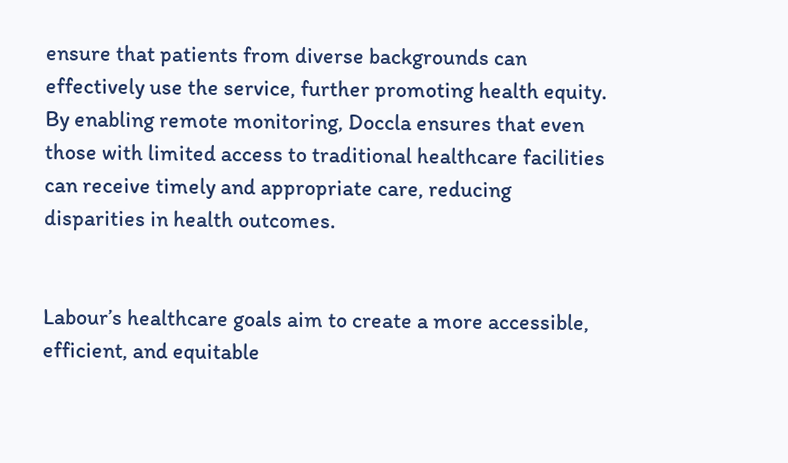ensure that patients from diverse backgrounds can effectively use the service, further promoting health equity. By enabling remote monitoring, Doccla ensures that even those with limited access to traditional healthcare facilities can receive timely and appropriate care, reducing disparities in health outcomes.


Labour’s healthcare goals aim to create a more accessible, efficient, and equitable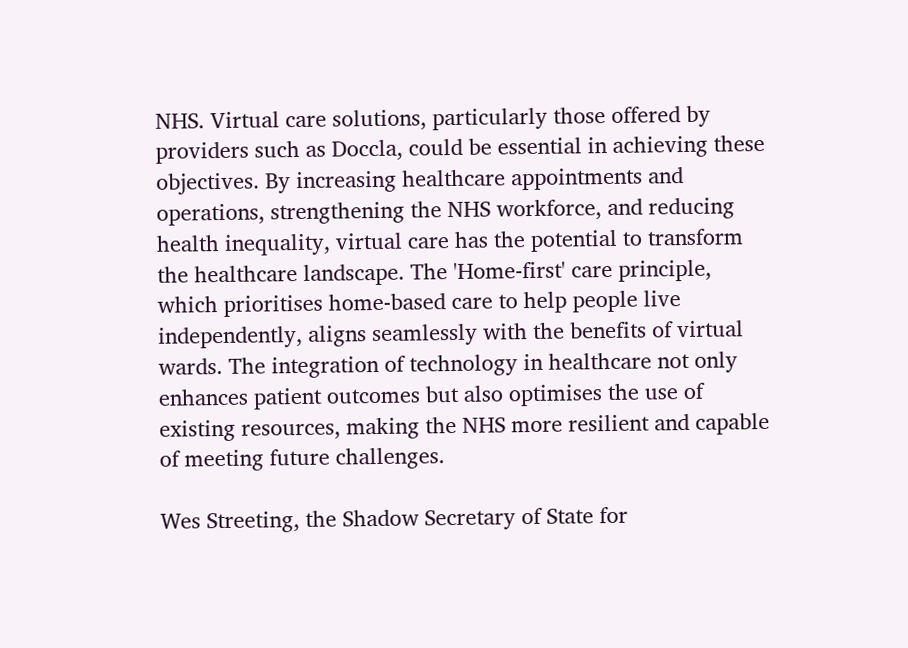NHS. Virtual care solutions, particularly those offered by providers such as Doccla, could be essential in achieving these objectives. By increasing healthcare appointments and operations, strengthening the NHS workforce, and reducing health inequality, virtual care has the potential to transform the healthcare landscape. The 'Home-first' care principle, which prioritises home-based care to help people live independently, aligns seamlessly with the benefits of virtual wards. The integration of technology in healthcare not only enhances patient outcomes but also optimises the use of existing resources, making the NHS more resilient and capable of meeting future challenges.

Wes Streeting, the Shadow Secretary of State for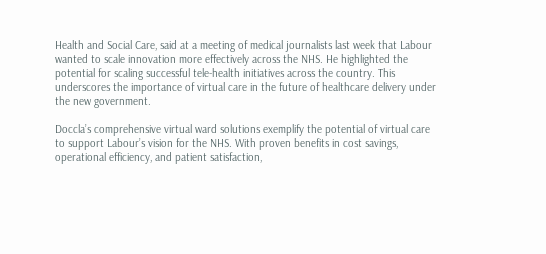Health and Social Care, said at a meeting of medical journalists last week that Labour wanted to scale innovation more effectively across the NHS. He highlighted the potential for scaling successful tele-health initiatives across the country. This underscores the importance of virtual care in the future of healthcare delivery under the new government.

Doccla’s comprehensive virtual ward solutions exemplify the potential of virtual care to support Labour’s vision for the NHS. With proven benefits in cost savings, operational efficiency, and patient satisfaction,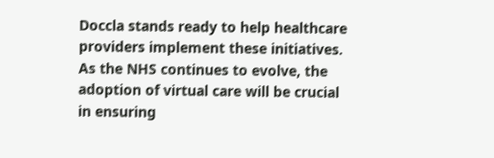Doccla stands ready to help healthcare providers implement these initiatives. As the NHS continues to evolve, the adoption of virtual care will be crucial in ensuring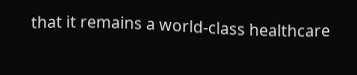that it remains a world-class healthcare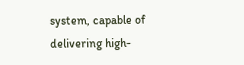system, capable of delivering high-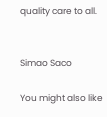quality care to all.


Simao Saco

You might also like